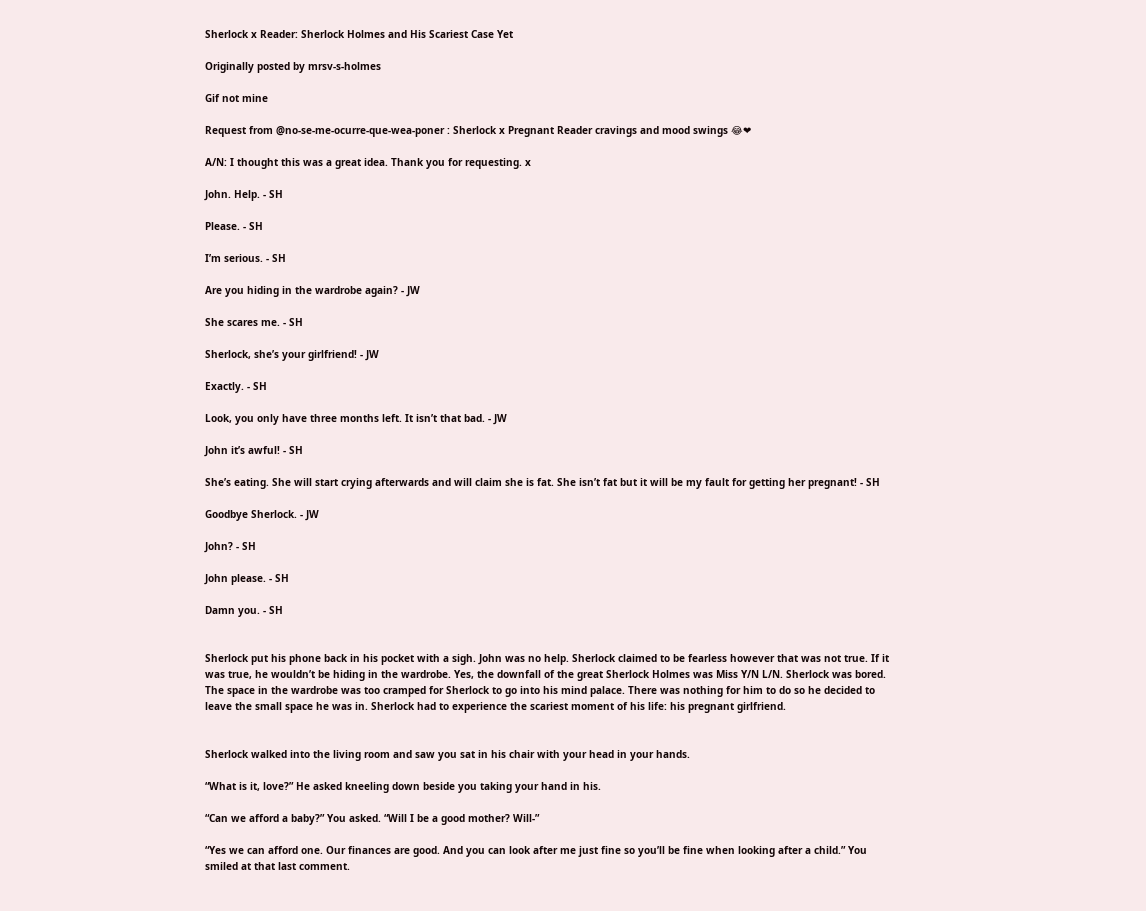Sherlock x Reader: Sherlock Holmes and His Scariest Case Yet

Originally posted by mrsv-s-holmes

Gif not mine

Request from @no-se-me-ocurre-que-wea-poner : Sherlock x Pregnant Reader cravings and mood swings 😂❤

A/N: I thought this was a great idea. Thank you for requesting. x

John. Help. - SH

Please. - SH

I’m serious. - SH

Are you hiding in the wardrobe again? - JW

She scares me. - SH

Sherlock, she’s your girlfriend! - JW

Exactly. - SH

Look, you only have three months left. It isn’t that bad. - JW

John it’s awful! - SH

She’s eating. She will start crying afterwards and will claim she is fat. She isn’t fat but it will be my fault for getting her pregnant! - SH

Goodbye Sherlock. - JW

John? - SH

John please. - SH

Damn you. - SH


Sherlock put his phone back in his pocket with a sigh. John was no help. Sherlock claimed to be fearless however that was not true. If it was true, he wouldn’t be hiding in the wardrobe. Yes, the downfall of the great Sherlock Holmes was Miss Y/N L/N. Sherlock was bored. The space in the wardrobe was too cramped for Sherlock to go into his mind palace. There was nothing for him to do so he decided to leave the small space he was in. Sherlock had to experience the scariest moment of his life: his pregnant girlfriend.


Sherlock walked into the living room and saw you sat in his chair with your head in your hands.

“What is it, love?” He asked kneeling down beside you taking your hand in his.

“Can we afford a baby?” You asked. “Will I be a good mother? Will-”

“Yes we can afford one. Our finances are good. And you can look after me just fine so you’ll be fine when looking after a child.” You smiled at that last comment.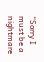“Sorry I must be a nightmare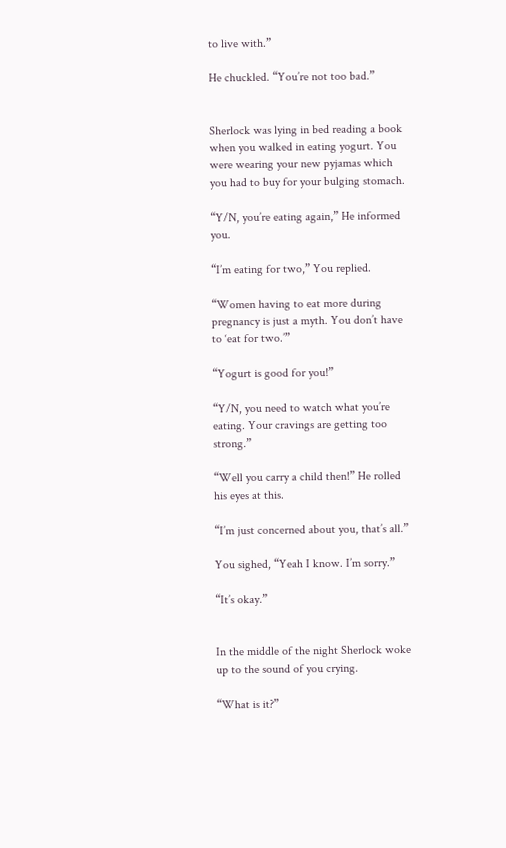to live with.”

He chuckled. “You’re not too bad.”


Sherlock was lying in bed reading a book when you walked in eating yogurt. You were wearing your new pyjamas which you had to buy for your bulging stomach.

“Y/N, you’re eating again,” He informed you.

“I’m eating for two,” You replied.

“Women having to eat more during pregnancy is just a myth. You don’t have to ‘eat for two.’”

“Yogurt is good for you!”

“Y/N, you need to watch what you’re eating. Your cravings are getting too strong.”

“Well you carry a child then!” He rolled his eyes at this.

“I’m just concerned about you, that’s all.”

You sighed, “Yeah I know. I’m sorry.”

“It’s okay.”


In the middle of the night Sherlock woke up to the sound of you crying.

“What is it?”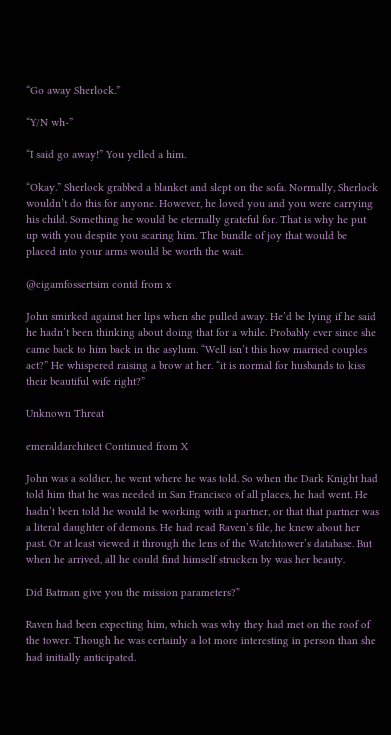“Go away Sherlock.”

“Y/N wh-”

“I said go away!” You yelled a him.

“Okay.” Sherlock grabbed a blanket and slept on the sofa. Normally, Sherlock wouldn’t do this for anyone. However, he loved you and you were carrying his child. Something he would be eternally grateful for. That is why he put up with you despite you scaring him. The bundle of joy that would be placed into your arms would be worth the wait.

@cigamfossertsim contd from x

John smirked against her lips when she pulled away. He’d be lying if he said he hadn’t been thinking about doing that for a while. Probably ever since she came back to him back in the asylum. “Well isn’t this how married couples act?” He whispered raising a brow at her. “it is normal for husbands to kiss their beautiful wife right?”

Unknown Threat

emeraldarchitect Continued from X

John was a soldier, he went where he was told. So when the Dark Knight had told him that he was needed in San Francisco of all places, he had went. He hadn’t been told he would be working with a partner, or that that partner was a literal daughter of demons. He had read Raven’s file, he knew about her past. Or at least viewed it through the lens of the Watchtower’s database. But when he arrived, all he could find himself strucken by was her beauty.

Did Batman give you the mission parameters?”

Raven had been expecting him, which was why they had met on the roof of the tower. Though he was certainly a lot more interesting in person than she had initially anticipated.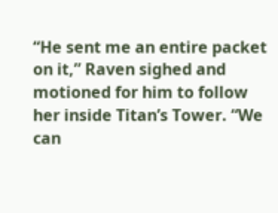“He sent me an entire packet on it,” Raven sighed and motioned for him to follow her inside Titan’s Tower. “We can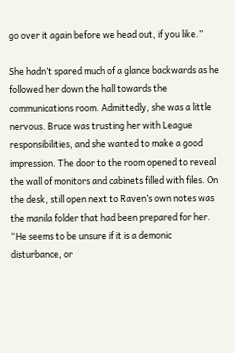go over it again before we head out, if you like.”

She hadn’t spared much of a glance backwards as he followed her down the hall towards the communications room. Admittedly, she was a little nervous. Bruce was trusting her with League responsibilities, and she wanted to make a good impression. The door to the room opened to reveal the wall of monitors and cabinets filled with files. On the desk, still open next to Raven’s own notes was the manila folder that had been prepared for her. “He seems to be unsure if it is a demonic disturbance, or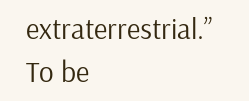extraterrestrial.” To be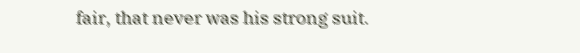fair, that never was his strong suit.